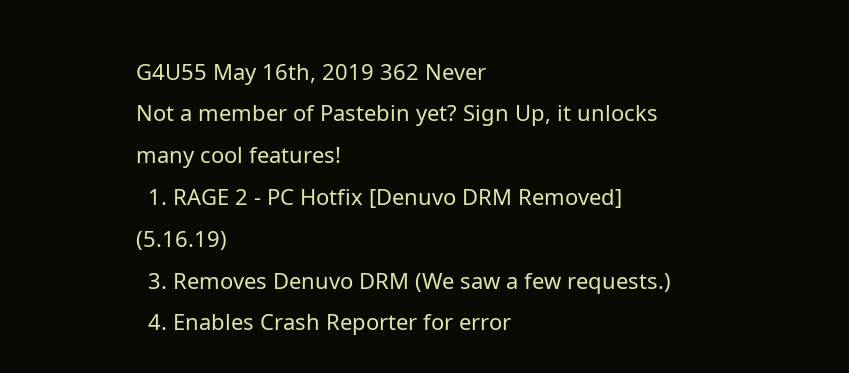G4U55 May 16th, 2019 362 Never
Not a member of Pastebin yet? Sign Up, it unlocks many cool features!
  1. RAGE 2 - PC Hotfix [Denuvo DRM Removed] (5.16.19)
  3. Removes Denuvo DRM (We saw a few requests.)
  4. Enables Crash Reporter for error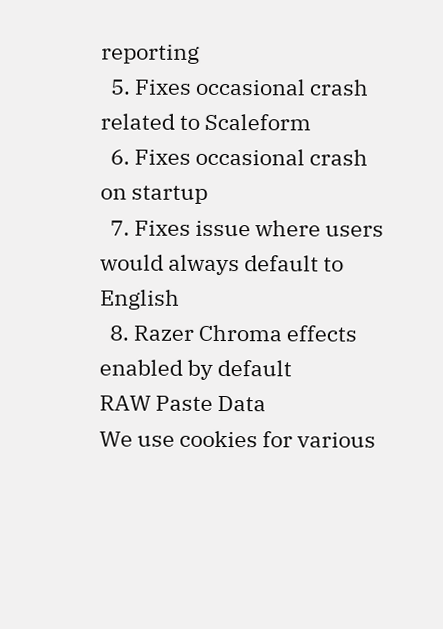reporting
  5. Fixes occasional crash related to Scaleform
  6. Fixes occasional crash on startup
  7. Fixes issue where users would always default to English
  8. Razer Chroma effects enabled by default
RAW Paste Data
We use cookies for various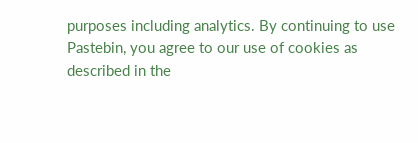purposes including analytics. By continuing to use Pastebin, you agree to our use of cookies as described in the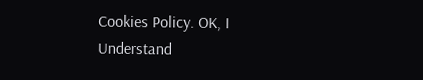Cookies Policy. OK, I Understand